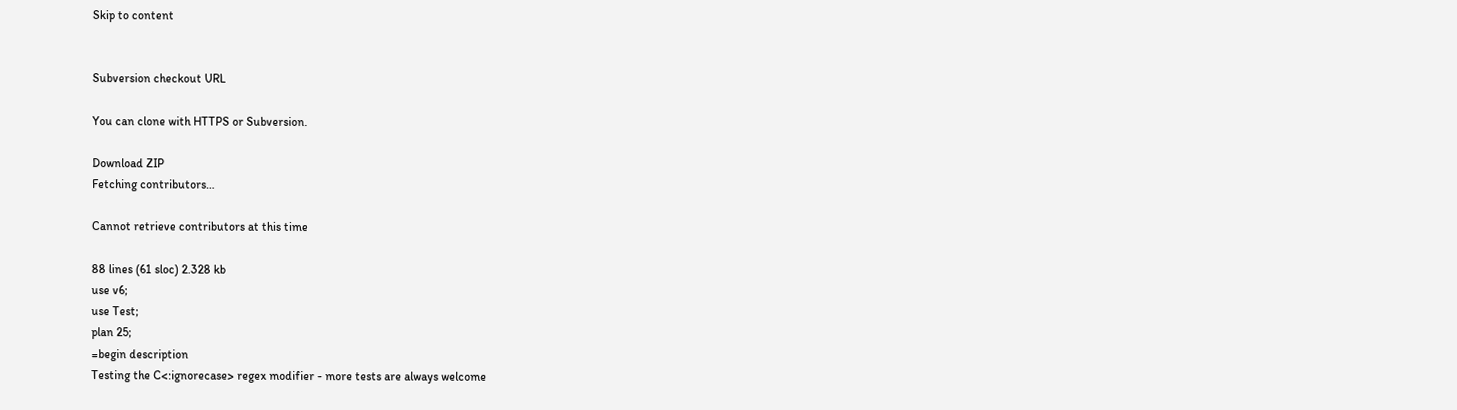Skip to content


Subversion checkout URL

You can clone with HTTPS or Subversion.

Download ZIP
Fetching contributors…

Cannot retrieve contributors at this time

88 lines (61 sloc) 2.328 kb
use v6;
use Test;
plan 25;
=begin description
Testing the C<:ignorecase> regex modifier - more tests are always welcome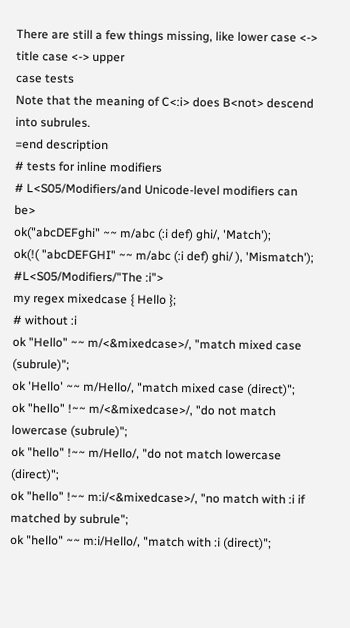There are still a few things missing, like lower case <-> title case <-> upper
case tests
Note that the meaning of C<:i> does B<not> descend into subrules.
=end description
# tests for inline modifiers
# L<S05/Modifiers/and Unicode-level modifiers can be>
ok("abcDEFghi" ~~ m/abc (:i def) ghi/, 'Match');
ok(!( "abcDEFGHI" ~~ m/abc (:i def) ghi/ ), 'Mismatch');
#L<S05/Modifiers/"The :i">
my regex mixedcase { Hello };
# without :i
ok "Hello" ~~ m/<&mixedcase>/, "match mixed case (subrule)";
ok 'Hello' ~~ m/Hello/, "match mixed case (direct)";
ok "hello" !~~ m/<&mixedcase>/, "do not match lowercase (subrule)";
ok "hello" !~~ m/Hello/, "do not match lowercase (direct)";
ok "hello" !~~ m:i/<&mixedcase>/, "no match with :i if matched by subrule";
ok "hello" ~~ m:i/Hello/, "match with :i (direct)";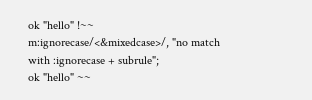ok "hello" !~~ m:ignorecase/<&mixedcase>/, "no match with :ignorecase + subrule";
ok "hello" ~~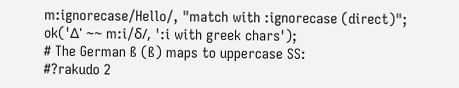m:ignorecase/Hello/, "match with :ignorecase (direct)";
ok('Δ' ~~ m:i/δ/, ':i with greek chars');
# The German ß (ß) maps to uppercase SS:
#?rakudo 2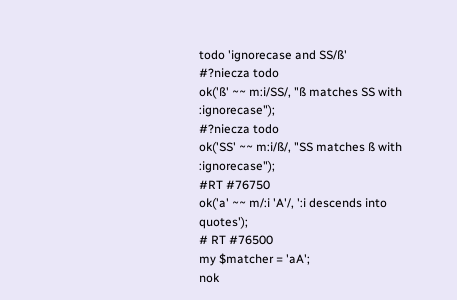todo 'ignorecase and SS/ß'
#?niecza todo
ok('ß' ~~ m:i/SS/, "ß matches SS with :ignorecase");
#?niecza todo
ok('SS' ~~ m:i/ß/, "SS matches ß with :ignorecase");
#RT #76750
ok('a' ~~ m/:i 'A'/, ':i descends into quotes');
# RT #76500
my $matcher = 'aA';
nok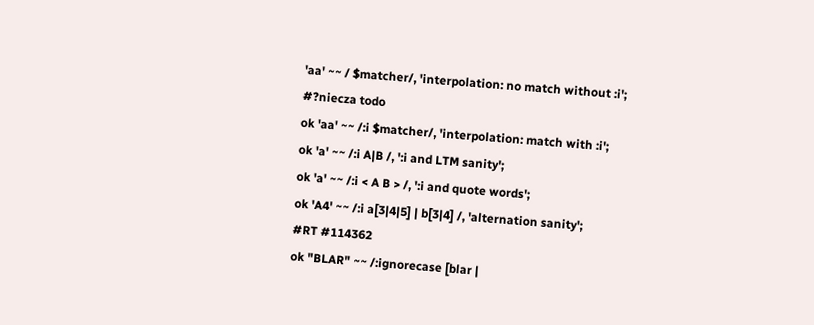'aa' ~~ / $matcher/, 'interpolation: no match without :i';
#?niecza todo
ok 'aa' ~~ /:i $matcher/, 'interpolation: match with :i';
ok 'a' ~~ /:i A|B /, ':i and LTM sanity';
ok 'a' ~~ /:i < A B > /, ':i and quote words';
ok 'A4' ~~ /:i a[3|4|5] | b[3|4] /, 'alternation sanity';
#RT #114362
ok "BLAR" ~~ /:ignorecase [blar |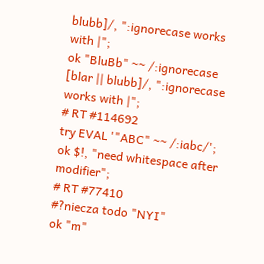blubb]/, ":ignorecase works with |";
ok "BluBb" ~~ /:ignorecase [blar || blubb]/, ":ignorecase works with |";
# RT #114692
try EVAL '"ABC" ~~ /:iabc/';
ok $!, "need whitespace after modifier";
# RT #77410
#?niecza todo "NYI"
ok "m"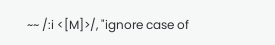~~ /:i <[M]>/, "ignore case of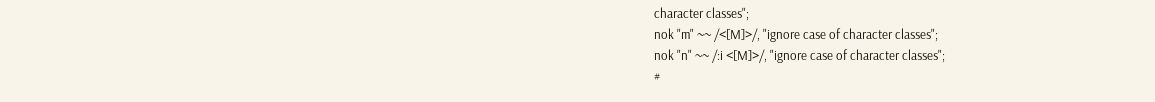character classes";
nok "m" ~~ /<[M]>/, "ignore case of character classes";
nok "n" ~~ /:i <[M]>/, "ignore case of character classes";
#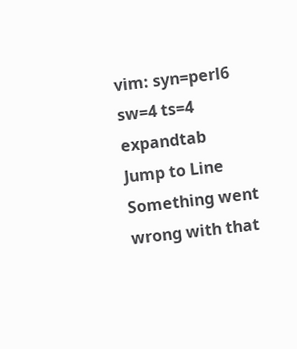vim: syn=perl6 sw=4 ts=4 expandtab
Jump to Line
Something went wrong with that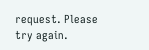request. Please try again.